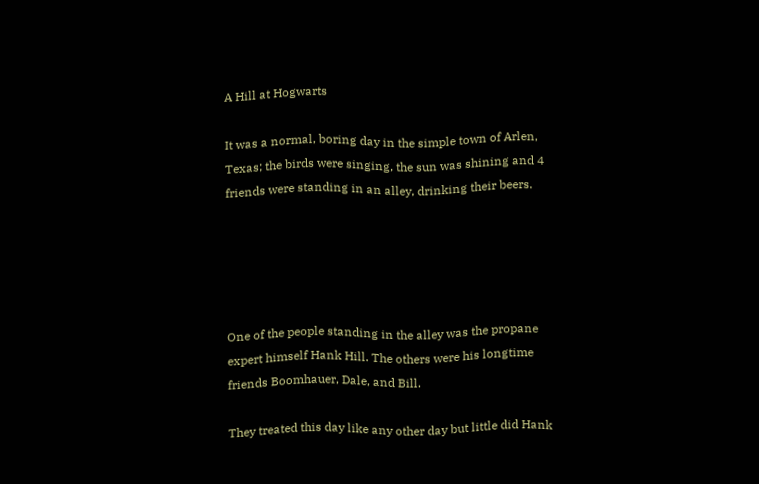A Hill at Hogwarts

It was a normal, boring day in the simple town of Arlen, Texas; the birds were singing, the sun was shining and 4 friends were standing in an alley, drinking their beers.





One of the people standing in the alley was the propane expert himself Hank Hill. The others were his longtime friends Boomhauer, Dale, and Bill.

They treated this day like any other day but little did Hank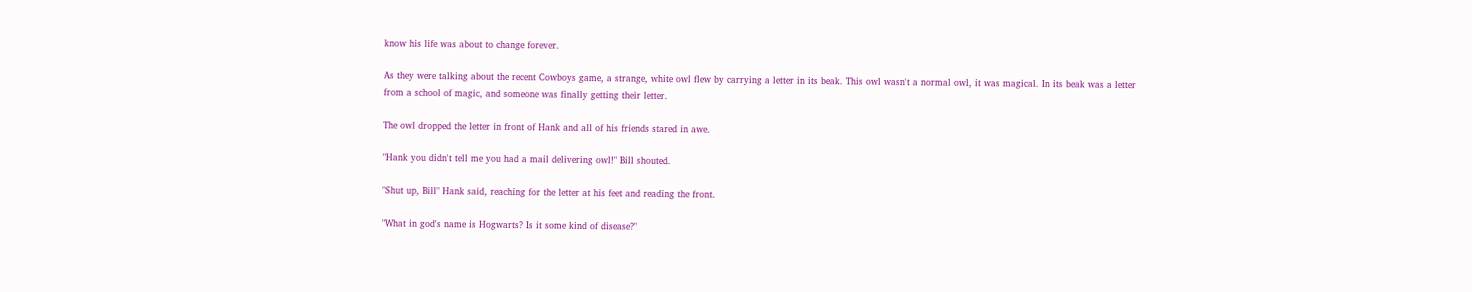know his life was about to change forever.

As they were talking about the recent Cowboys game, a strange, white owl flew by carrying a letter in its beak. This owl wasn't a normal owl, it was magical. In its beak was a letter from a school of magic, and someone was finally getting their letter.

The owl dropped the letter in front of Hank and all of his friends stared in awe.

"Hank you didn't tell me you had a mail delivering owl!" Bill shouted.

"Shut up, Bill" Hank said, reaching for the letter at his feet and reading the front.

"What in god's name is Hogwarts? Is it some kind of disease?"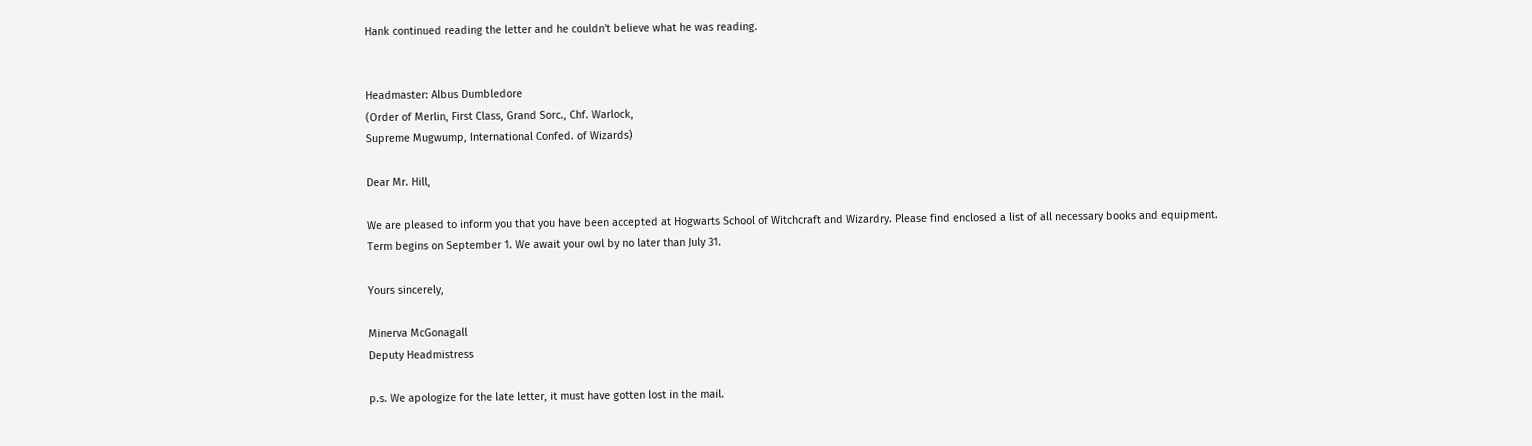Hank continued reading the letter and he couldn't believe what he was reading.


Headmaster: Albus Dumbledore
(Order of Merlin, First Class, Grand Sorc., Chf. Warlock,
Supreme Mugwump, International Confed. of Wizards)

Dear Mr. Hill,

We are pleased to inform you that you have been accepted at Hogwarts School of Witchcraft and Wizardry. Please find enclosed a list of all necessary books and equipment.
Term begins on September 1. We await your owl by no later than July 31.

Yours sincerely,

Minerva McGonagall
Deputy Headmistress

p.s. We apologize for the late letter, it must have gotten lost in the mail.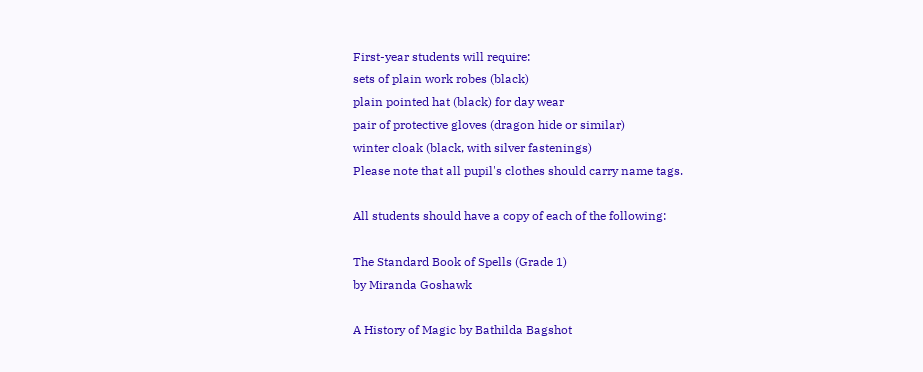First-year students will require:
sets of plain work robes (black)
plain pointed hat (black) for day wear
pair of protective gloves (dragon hide or similar)
winter cloak (black, with silver fastenings)
Please note that all pupil's clothes should carry name tags.

All students should have a copy of each of the following:

The Standard Book of Spells (Grade 1)
by Miranda Goshawk

A History of Magic by Bathilda Bagshot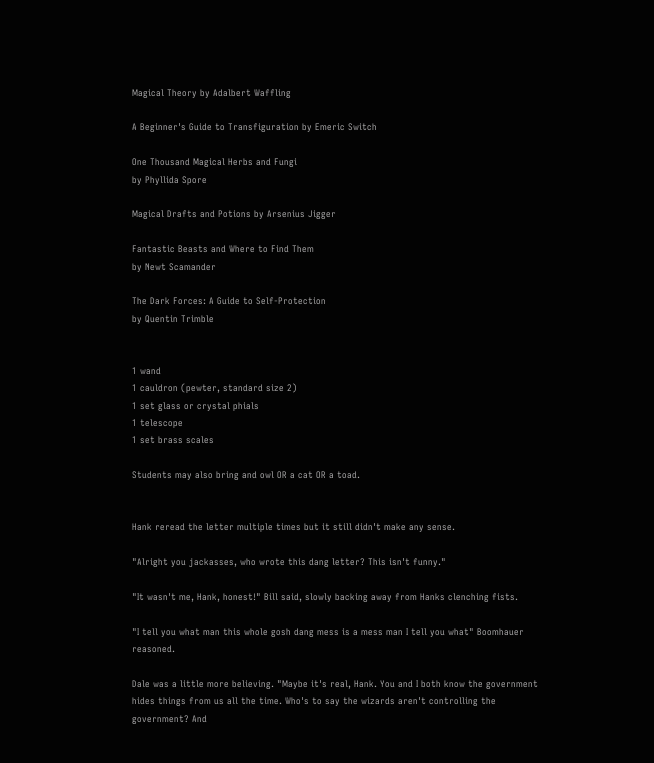Magical Theory by Adalbert Waffling

A Beginner's Guide to Transfiguration by Emeric Switch

One Thousand Magical Herbs and Fungi
by Phyllida Spore

Magical Drafts and Potions by Arsenius Jigger

Fantastic Beasts and Where to Find Them
by Newt Scamander

The Dark Forces: A Guide to Self-Protection
by Quentin Trimble


1 wand
1 cauldron (pewter, standard size 2)
1 set glass or crystal phials
1 telescope
1 set brass scales

Students may also bring and owl OR a cat OR a toad.


Hank reread the letter multiple times but it still didn't make any sense.

"Alright you jackasses, who wrote this dang letter? This isn't funny."

"It wasn't me, Hank, honest!" Bill said, slowly backing away from Hanks clenching fists.

"I tell you what man this whole gosh dang mess is a mess man I tell you what" Boomhauer reasoned.

Dale was a little more believing. "Maybe it's real, Hank. You and I both know the government hides things from us all the time. Who's to say the wizards aren't controlling the government? And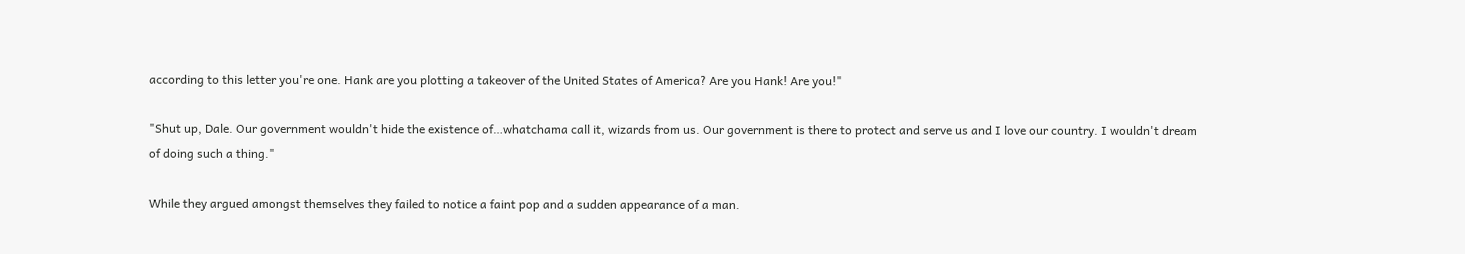according to this letter you're one. Hank are you plotting a takeover of the United States of America? Are you Hank! Are you!"

"Shut up, Dale. Our government wouldn't hide the existence of…whatchama call it, wizards from us. Our government is there to protect and serve us and I love our country. I wouldn't dream of doing such a thing."

While they argued amongst themselves they failed to notice a faint pop and a sudden appearance of a man.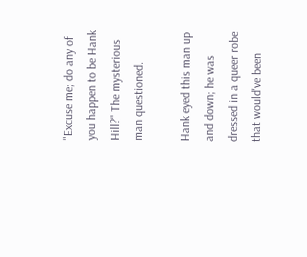"Excuse me; do any of you happen to be Hank Hill?" The mysterious man questioned.

Hank eyed this man up and down; he was dressed in a queer robe that would've been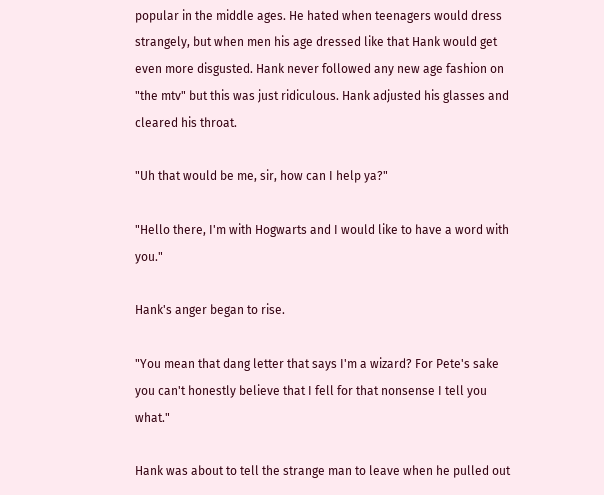popular in the middle ages. He hated when teenagers would dress strangely, but when men his age dressed like that Hank would get even more disgusted. Hank never followed any new age fashion on "the mtv" but this was just ridiculous. Hank adjusted his glasses and cleared his throat.

"Uh that would be me, sir, how can I help ya?"

"Hello there, I'm with Hogwarts and I would like to have a word with you."

Hank's anger began to rise.

"You mean that dang letter that says I'm a wizard? For Pete's sake you can't honestly believe that I fell for that nonsense I tell you what."

Hank was about to tell the strange man to leave when he pulled out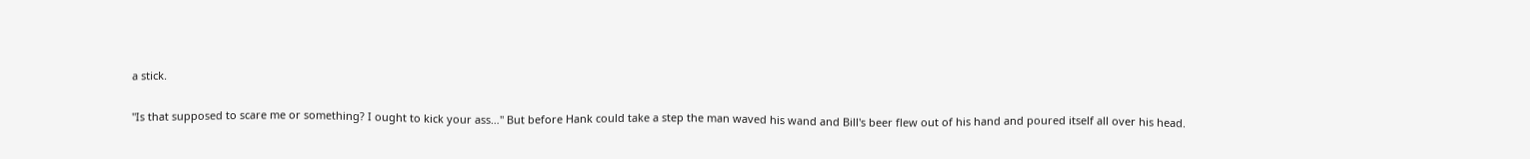a stick.

"Is that supposed to scare me or something? I ought to kick your ass…" But before Hank could take a step the man waved his wand and Bill's beer flew out of his hand and poured itself all over his head.